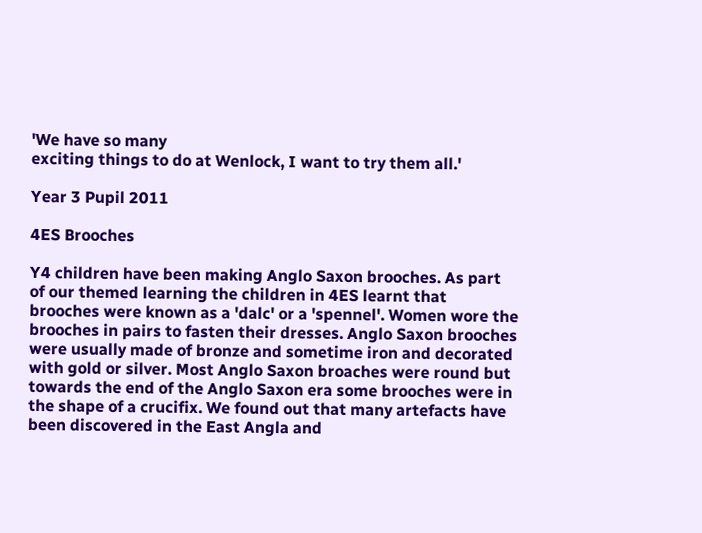'We have so many
exciting things to do at Wenlock, I want to try them all.'

Year 3 Pupil 2011

4ES Brooches

Y4 children have been making Anglo Saxon brooches. As part of our themed learning the children in 4ES learnt that brooches were known as a 'dalc' or a 'spennel'. Women wore the brooches in pairs to fasten their dresses. Anglo Saxon brooches were usually made of bronze and sometime iron and decorated with gold or silver. Most Anglo Saxon broaches were round but towards the end of the Anglo Saxon era some brooches were in the shape of a crucifix. We found out that many artefacts have been discovered in the East Angla and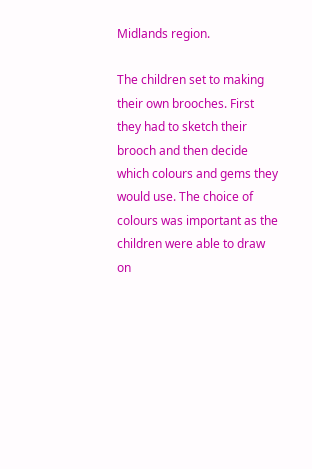Midlands region.

The children set to making their own brooches. First they had to sketch their brooch and then decide which colours and gems they would use. The choice of colours was important as the children were able to draw on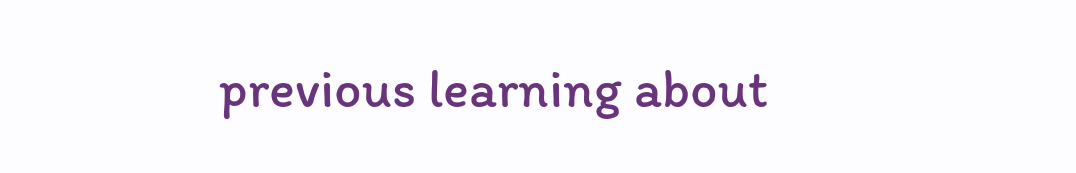previous learning about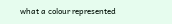what a colour represented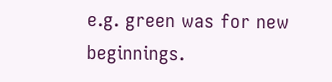e.g. green was for new beginnings.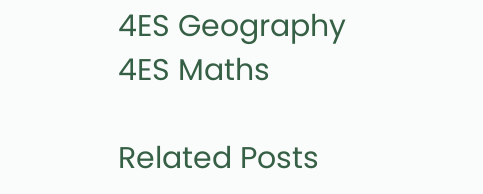4ES Geography
4ES Maths

Related Posts